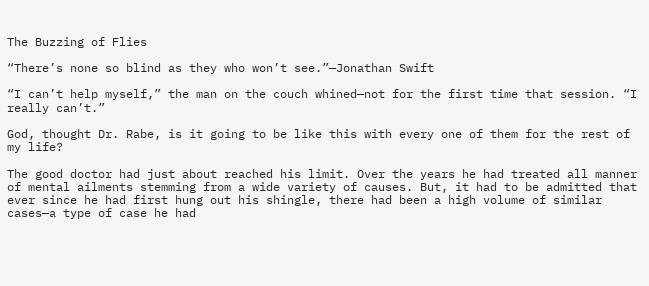The Buzzing of Flies

“There’s none so blind as they who won’t see.”—Jonathan Swift

“I can’t help myself,” the man on the couch whined—not for the first time that session. “I really can’t.”

God, thought Dr. Rabe, is it going to be like this with every one of them for the rest of my life?

The good doctor had just about reached his limit. Over the years he had treated all manner of mental ailments stemming from a wide variety of causes. But, it had to be admitted that ever since he had first hung out his shingle, there had been a high volume of similar cases—a type of case he had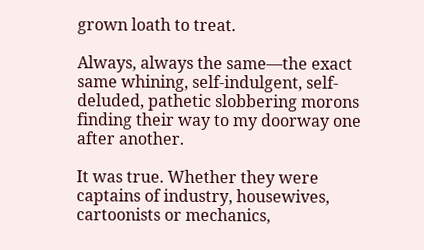grown loath to treat.

Always, always the same—the exact same whining, self-indulgent, self-deluded, pathetic slobbering morons finding their way to my doorway one after another.

It was true. Whether they were captains of industry, housewives, cartoonists or mechanics,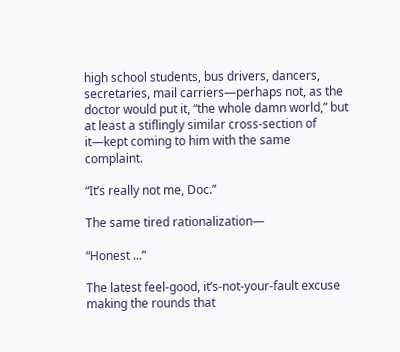high school students, bus drivers, dancers, secretaries, mail carriers—perhaps not, as the doctor would put it, “the whole damn world,” but at least a stiflingly similar cross-section of it—kept coming to him with the same complaint.

“It’s really not me, Doc.”

The same tired rationalization—

“Honest ...”

The latest feel-good, it’s-not-your-fault excuse making the rounds that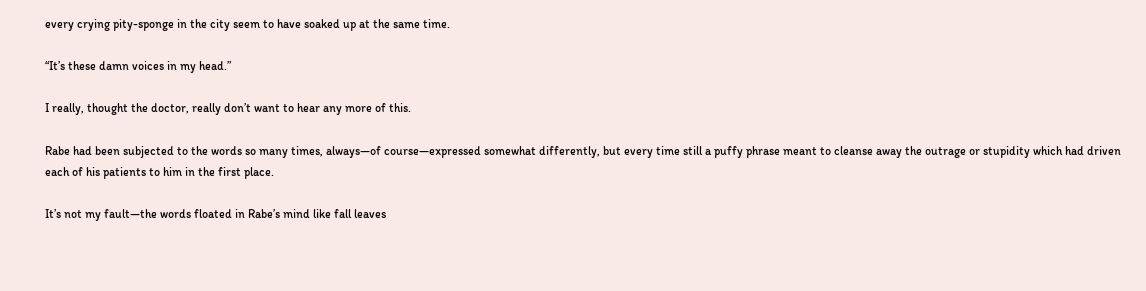every crying pity-sponge in the city seem to have soaked up at the same time.

“It’s these damn voices in my head.”

I really, thought the doctor, really don’t want to hear any more of this.

Rabe had been subjected to the words so many times, always—of course—expressed somewhat differently, but every time still a puffy phrase meant to cleanse away the outrage or stupidity which had driven each of his patients to him in the first place.

It’s not my fault—the words floated in Rabe’s mind like fall leaves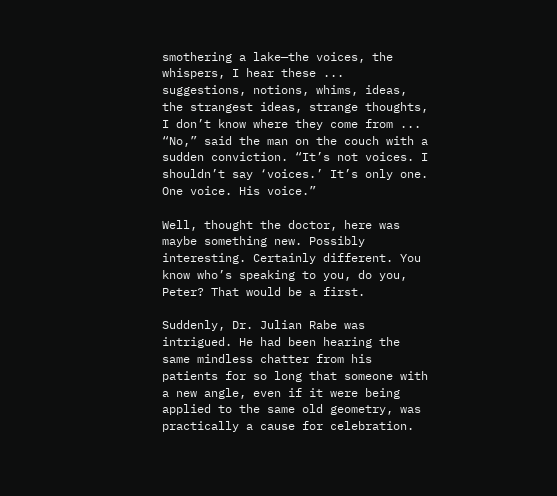smothering a lake—the voices, the whispers, I hear these ... suggestions, notions, whims, ideas, the strangest ideas, strange thoughts, I don’t know where they come from ... “No,” said the man on the couch with a sudden conviction. “It’s not voices. I shouldn’t say ‘voices.’ It’s only one. One voice. His voice.”

Well, thought the doctor, here was maybe something new. Possibly interesting. Certainly different. You know who’s speaking to you, do you, Peter? That would be a first.

Suddenly, Dr. Julian Rabe was intrigued. He had been hearing the same mindless chatter from his patients for so long that someone with a new angle, even if it were being applied to the same old geometry, was practically a cause for celebration.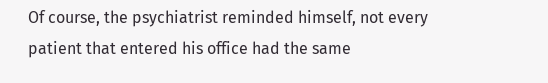Of course, the psychiatrist reminded himself, not every patient that entered his office had the same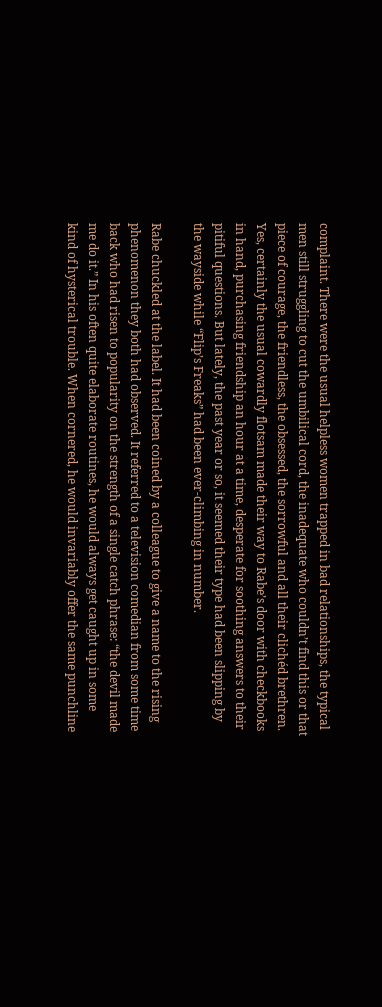complaint. There were the usual helpless women trapped in bad relationships, the typical men still struggling to cut the umbilical cord, the inadequate who couldn’t find this or that piece of courage, the friendless, the obsessed, the sorrowful and all their clichéd brethren. Yes, certainly the usual cowardly flotsam made their way to Rabe’s door with checkbooks in hand, purchasing friendship an hour at a time, desperate for soothing answers to their pitiful questions. But lately, the past year or so, it seemed their type had been slipping by the wayside while “Flip’s Freaks” had been ever-climbing in number.

Rabe chuckled at the label. It had been coined by a colleague to give a name to the rising phenomenon they both had observed. It referred to a television comedian from some time back who had risen to popularity on the strength of a single catch phrase: “the devil made me do it.” In his often quite elaborate routines, he would always get caught up in some kind of hysterical trouble. When cornered, he would invariably offer the same punchline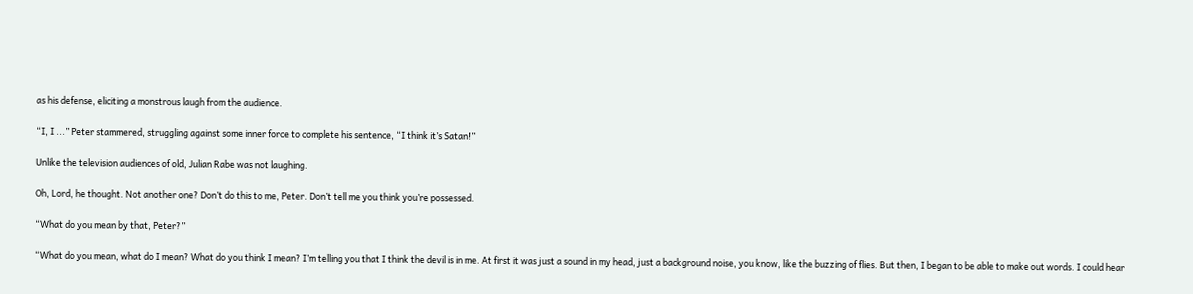as his defense, eliciting a monstrous laugh from the audience.

“I, I ...” Peter stammered, struggling against some inner force to complete his sentence, “I think it’s Satan!”

Unlike the television audiences of old, Julian Rabe was not laughing.

Oh, Lord, he thought. Not another one? Don’t do this to me, Peter. Don’t tell me you think you’re possessed.

“What do you mean by that, Peter?”

“What do you mean, what do I mean? What do you think I mean? I’m telling you that I think the devil is in me. At first it was just a sound in my head, just a background noise, you know, like the buzzing of flies. But then, I began to be able to make out words. I could hear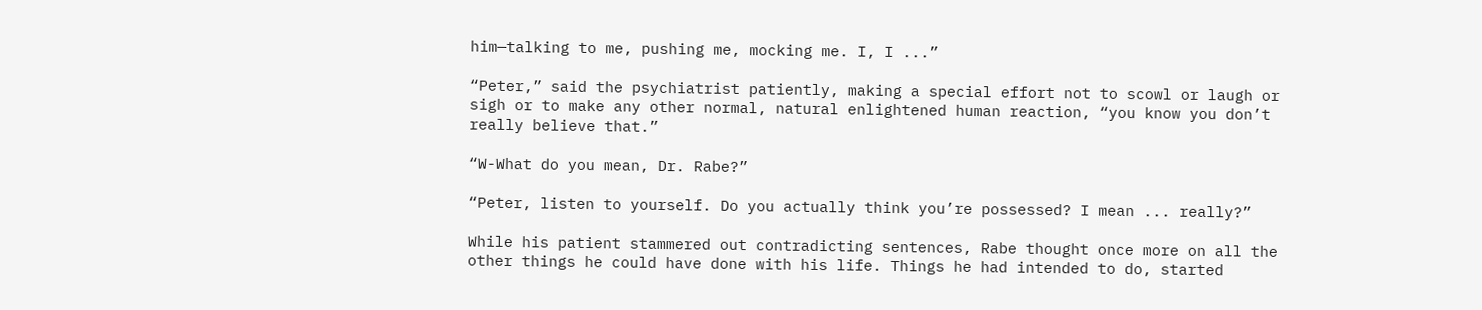him—talking to me, pushing me, mocking me. I, I ...”

“Peter,” said the psychiatrist patiently, making a special effort not to scowl or laugh or sigh or to make any other normal, natural enlightened human reaction, “you know you don’t really believe that.”

“W-What do you mean, Dr. Rabe?”

“Peter, listen to yourself. Do you actually think you’re possessed? I mean ... really?”

While his patient stammered out contradicting sentences, Rabe thought once more on all the other things he could have done with his life. Things he had intended to do, started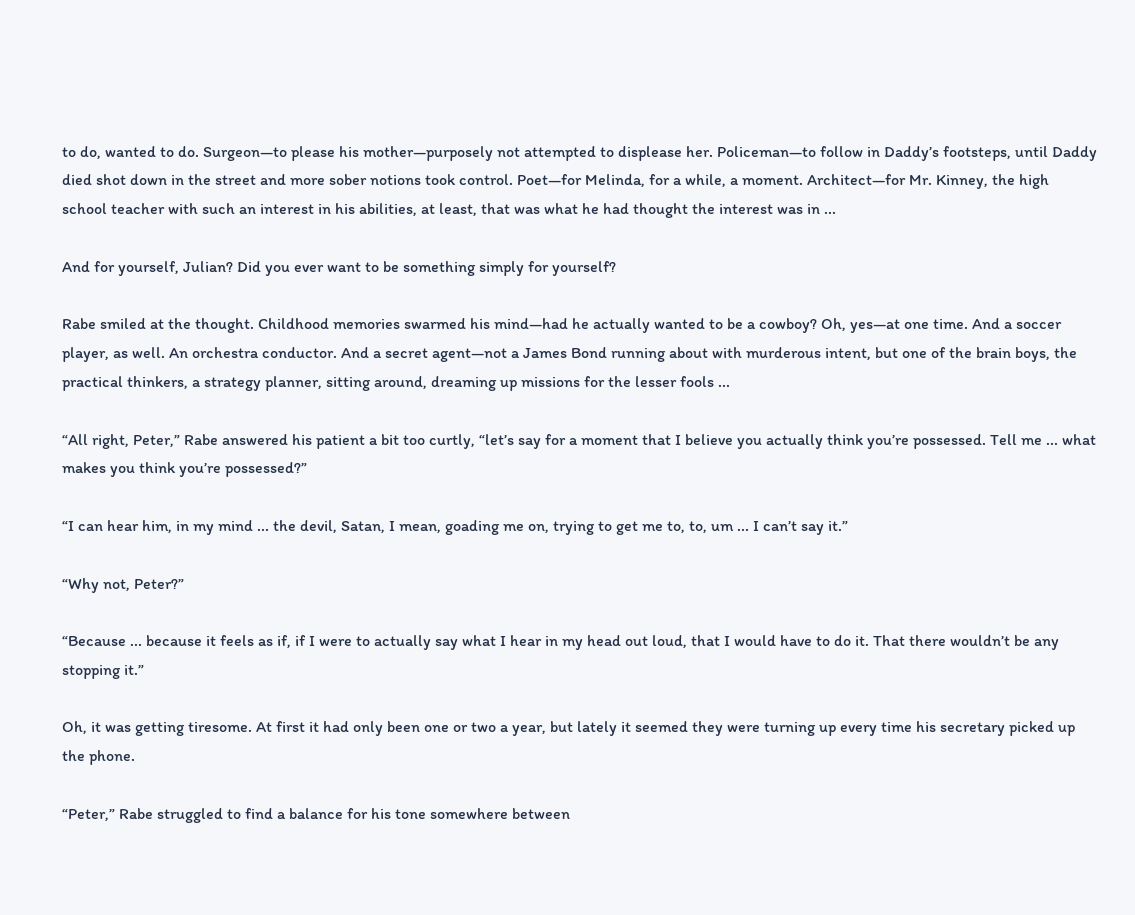to do, wanted to do. Surgeon—to please his mother—purposely not attempted to displease her. Policeman—to follow in Daddy’s footsteps, until Daddy died shot down in the street and more sober notions took control. Poet—for Melinda, for a while, a moment. Architect—for Mr. Kinney, the high school teacher with such an interest in his abilities, at least, that was what he had thought the interest was in ...

And for yourself, Julian? Did you ever want to be something simply for yourself?

Rabe smiled at the thought. Childhood memories swarmed his mind—had he actually wanted to be a cowboy? Oh, yes—at one time. And a soccer player, as well. An orchestra conductor. And a secret agent—not a James Bond running about with murderous intent, but one of the brain boys, the practical thinkers, a strategy planner, sitting around, dreaming up missions for the lesser fools ...

“All right, Peter,” Rabe answered his patient a bit too curtly, “let’s say for a moment that I believe you actually think you’re possessed. Tell me ... what makes you think you’re possessed?”

“I can hear him, in my mind ... the devil, Satan, I mean, goading me on, trying to get me to, to, um ... I can’t say it.”

“Why not, Peter?”

“Because ... because it feels as if, if I were to actually say what I hear in my head out loud, that I would have to do it. That there wouldn’t be any stopping it.”

Oh, it was getting tiresome. At first it had only been one or two a year, but lately it seemed they were turning up every time his secretary picked up the phone.

“Peter,” Rabe struggled to find a balance for his tone somewhere between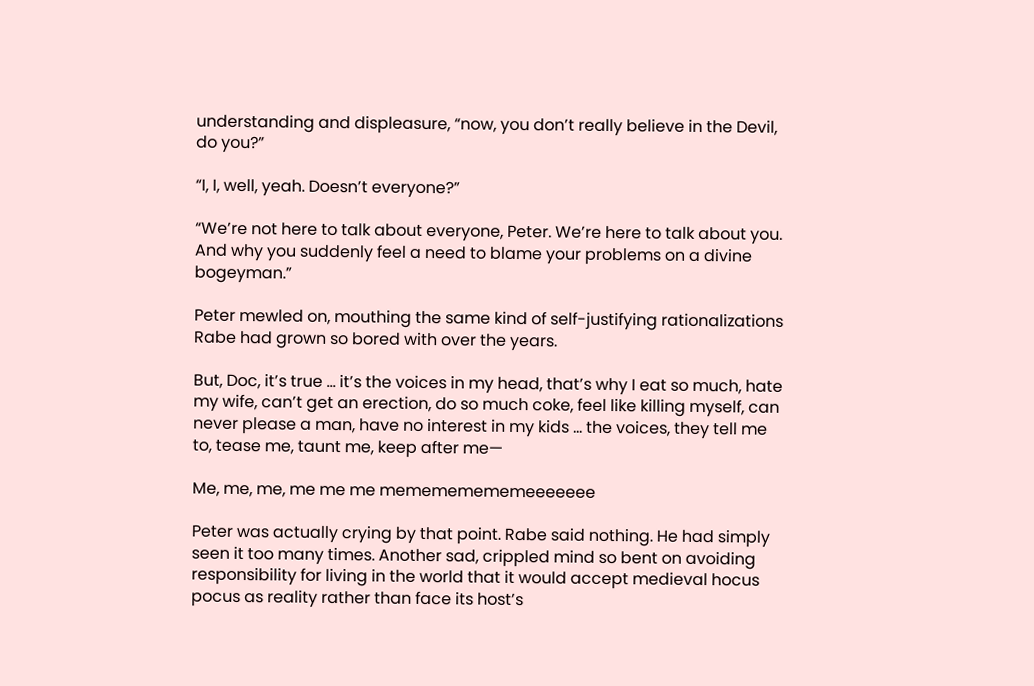understanding and displeasure, “now, you don’t really believe in the Devil, do you?”

“I, I, well, yeah. Doesn’t everyone?”

“We’re not here to talk about everyone, Peter. We’re here to talk about you. And why you suddenly feel a need to blame your problems on a divine bogeyman.”

Peter mewled on, mouthing the same kind of self-justifying rationalizations Rabe had grown so bored with over the years.

But, Doc, it’s true ... it’s the voices in my head, that’s why I eat so much, hate my wife, can’t get an erection, do so much coke, feel like killing myself, can never please a man, have no interest in my kids ... the voices, they tell me to, tease me, taunt me, keep after me—

Me, me, me, me me me memememememeeeeeee

Peter was actually crying by that point. Rabe said nothing. He had simply seen it too many times. Another sad, crippled mind so bent on avoiding responsibility for living in the world that it would accept medieval hocus pocus as reality rather than face its host’s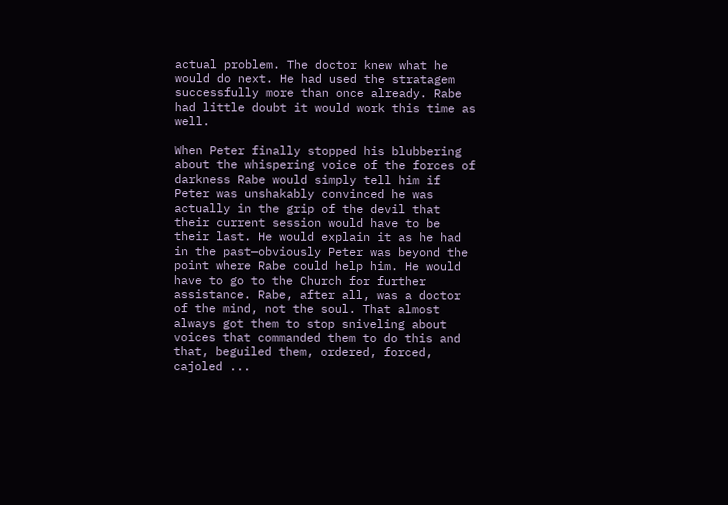actual problem. The doctor knew what he would do next. He had used the stratagem successfully more than once already. Rabe had little doubt it would work this time as well.

When Peter finally stopped his blubbering about the whispering voice of the forces of darkness Rabe would simply tell him if Peter was unshakably convinced he was actually in the grip of the devil that their current session would have to be their last. He would explain it as he had in the past—obviously Peter was beyond the point where Rabe could help him. He would have to go to the Church for further assistance. Rabe, after all, was a doctor of the mind, not the soul. That almost always got them to stop sniveling about voices that commanded them to do this and that, beguiled them, ordered, forced, cajoled ...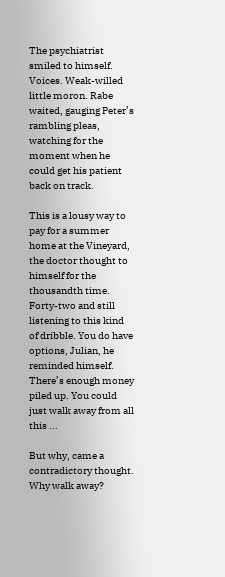The psychiatrist smiled to himself. Voices. Weak-willed little moron. Rabe waited, gauging Peter’s rambling pleas, watching for the moment when he could get his patient back on track.

This is a lousy way to pay for a summer home at the Vineyard, the doctor thought to himself for the thousandth time. Forty-two and still listening to this kind of dribble. You do have options, Julian, he reminded himself. There’s enough money piled up. You could just walk away from all this ...

But why, came a contradictory thought. Why walk away?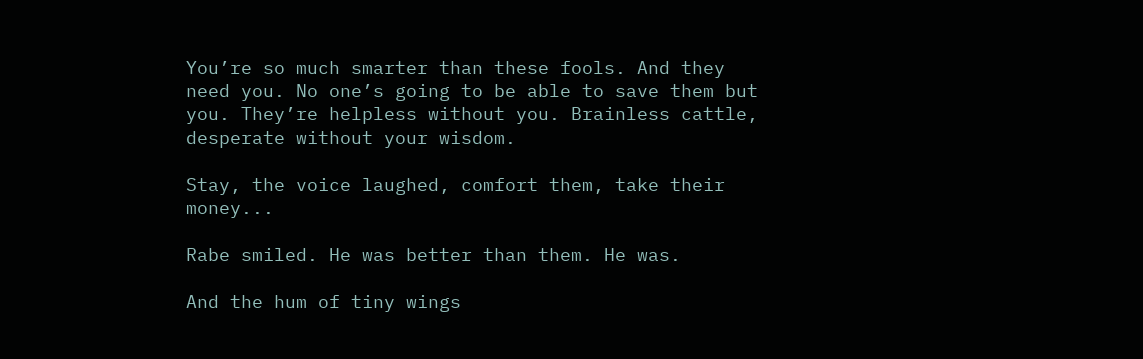You’re so much smarter than these fools. And they need you. No one’s going to be able to save them but you. They’re helpless without you. Brainless cattle, desperate without your wisdom.

Stay, the voice laughed, comfort them, take their money...

Rabe smiled. He was better than them. He was.

And the hum of tiny wings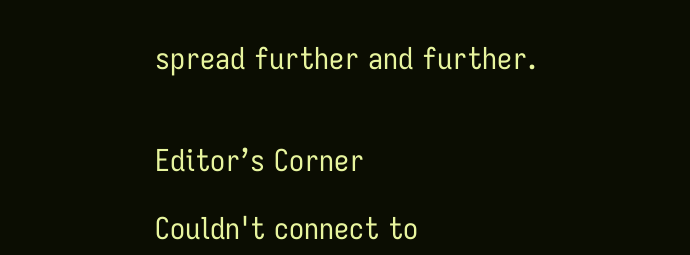spread further and further.


Editor’s Corner

Couldn't connect to